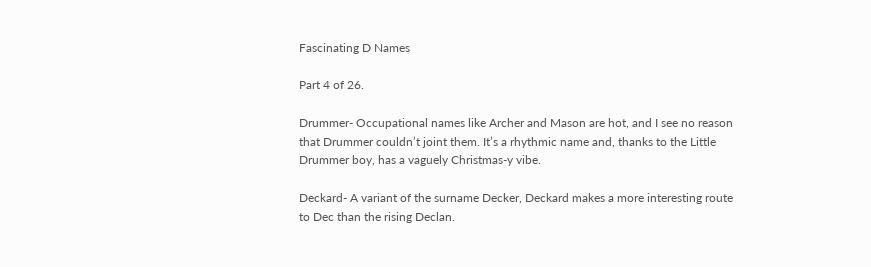Fascinating D Names

Part 4 of 26.

Drummer- Occupational names like Archer and Mason are hot, and I see no reason that Drummer couldn’t joint them. It’s a rhythmic name and, thanks to the Little Drummer boy, has a vaguely Christmas-y vibe.

Deckard- A variant of the surname Decker, Deckard makes a more interesting route to Dec than the rising Declan.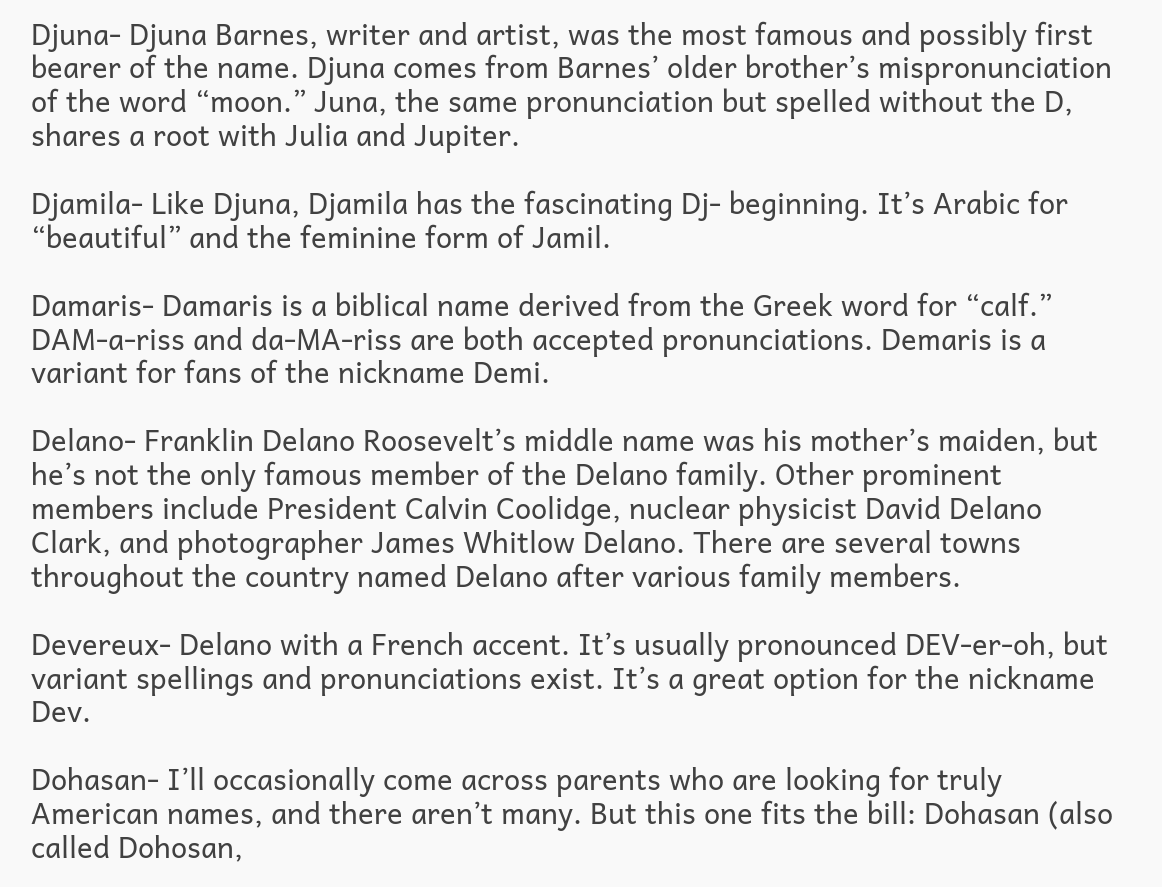Djuna- Djuna Barnes, writer and artist, was the most famous and possibly first bearer of the name. Djuna comes from Barnes’ older brother’s mispronunciation of the word “moon.” Juna, the same pronunciation but spelled without the D, shares a root with Julia and Jupiter.

Djamila- Like Djuna, Djamila has the fascinating Dj- beginning. It’s Arabic for “beautiful” and the feminine form of Jamil.

Damaris- Damaris is a biblical name derived from the Greek word for “calf.” DAM-a-riss and da-MA-riss are both accepted pronunciations. Demaris is a variant for fans of the nickname Demi.

Delano- Franklin Delano Roosevelt’s middle name was his mother’s maiden, but he’s not the only famous member of the Delano family. Other prominent members include President Calvin Coolidge, nuclear physicist David Delano Clark, and photographer James Whitlow Delano. There are several towns throughout the country named Delano after various family members.

Devereux- Delano with a French accent. It’s usually pronounced DEV-er-oh, but variant spellings and pronunciations exist. It’s a great option for the nickname Dev.

Dohasan- I’ll occasionally come across parents who are looking for truly American names, and there aren’t many. But this one fits the bill: Dohasan (also called Dohosan,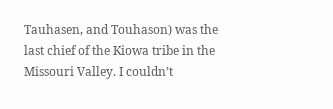Tauhasen, and Touhason) was the last chief of the Kiowa tribe in the Missouri Valley. I couldn’t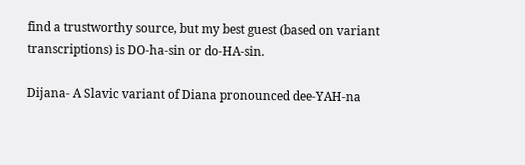find a trustworthy source, but my best guest (based on variant transcriptions) is DO-ha-sin or do-HA-sin.

Dijana- A Slavic variant of Diana pronounced dee-YAH-na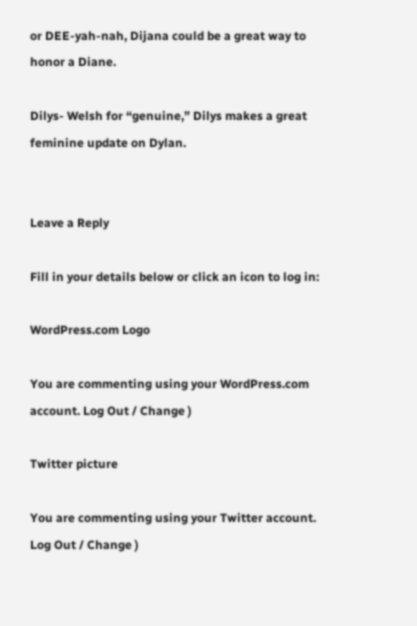or DEE-yah-nah, Dijana could be a great way to honor a Diane.

Dilys- Welsh for “genuine,” Dilys makes a great feminine update on Dylan.


Leave a Reply

Fill in your details below or click an icon to log in:

WordPress.com Logo

You are commenting using your WordPress.com account. Log Out / Change )

Twitter picture

You are commenting using your Twitter account. Log Out / Change )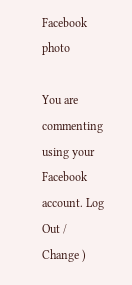Facebook photo

You are commenting using your Facebook account. Log Out / Change )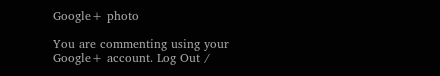Google+ photo

You are commenting using your Google+ account. Log Out /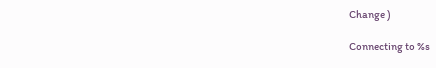Change )

Connecting to %s